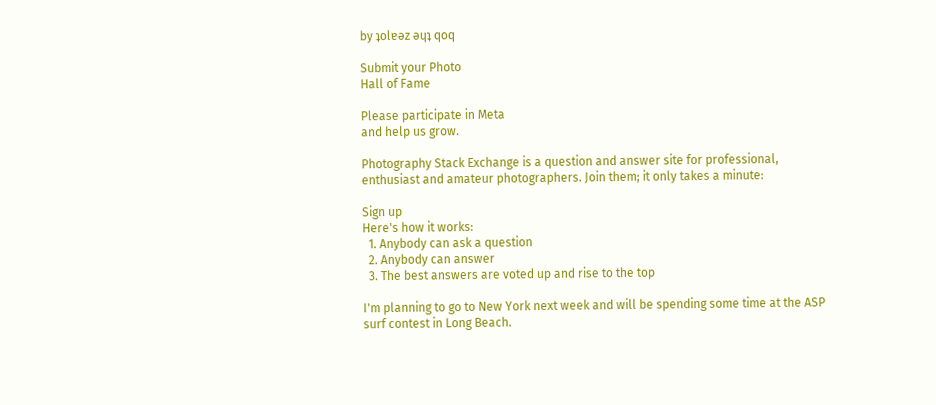by ʇolɐǝz ǝɥʇ qoq

Submit your Photo
Hall of Fame

Please participate in Meta
and help us grow.

Photography Stack Exchange is a question and answer site for professional, enthusiast and amateur photographers. Join them; it only takes a minute:

Sign up
Here's how it works:
  1. Anybody can ask a question
  2. Anybody can answer
  3. The best answers are voted up and rise to the top

I'm planning to go to New York next week and will be spending some time at the ASP surf contest in Long Beach.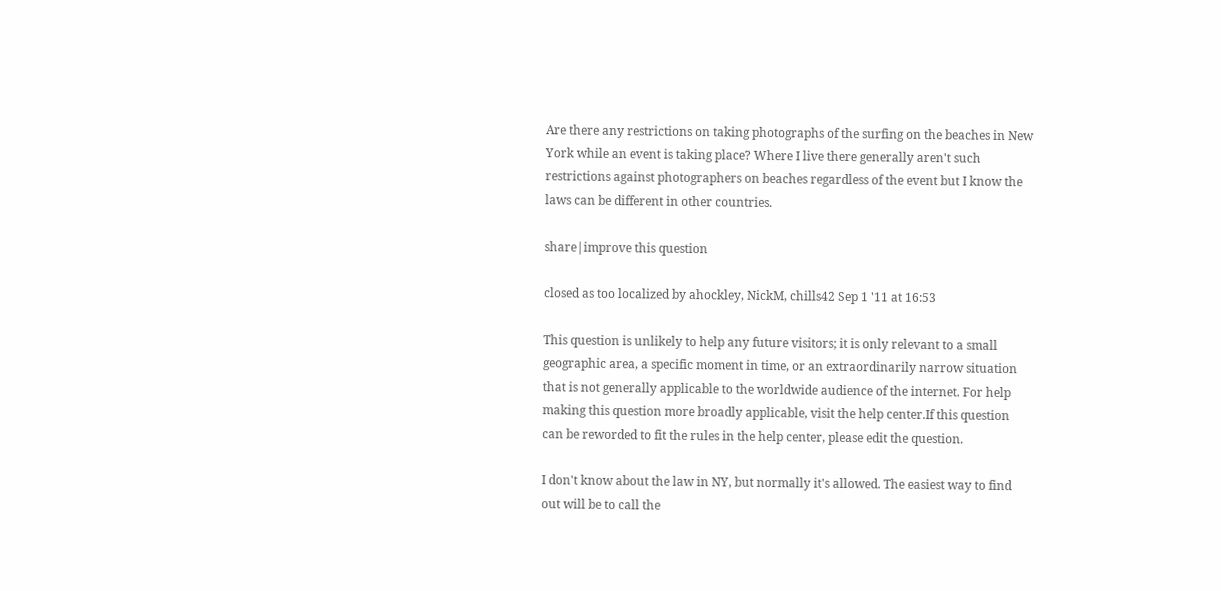Are there any restrictions on taking photographs of the surfing on the beaches in New York while an event is taking place? Where I live there generally aren't such restrictions against photographers on beaches regardless of the event but I know the laws can be different in other countries.

share|improve this question

closed as too localized by ahockley, NickM, chills42 Sep 1 '11 at 16:53

This question is unlikely to help any future visitors; it is only relevant to a small geographic area, a specific moment in time, or an extraordinarily narrow situation that is not generally applicable to the worldwide audience of the internet. For help making this question more broadly applicable, visit the help center.If this question can be reworded to fit the rules in the help center, please edit the question.

I don't know about the law in NY, but normally it's allowed. The easiest way to find out will be to call the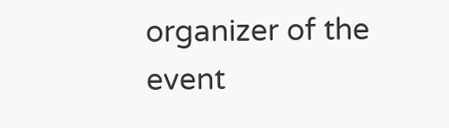organizer of the event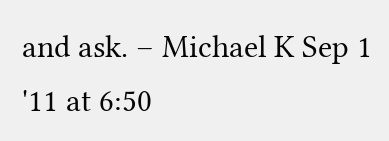and ask. – Michael K Sep 1 '11 at 6:50